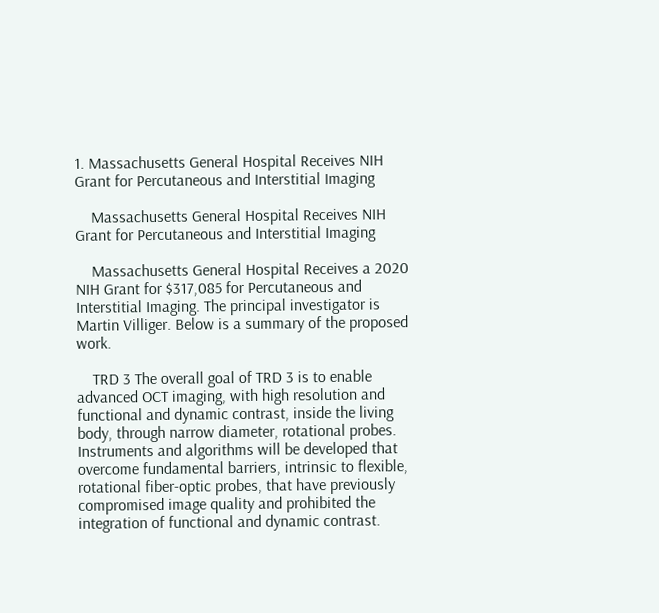1. Massachusetts General Hospital Receives NIH Grant for Percutaneous and Interstitial Imaging

    Massachusetts General Hospital Receives NIH Grant for Percutaneous and Interstitial Imaging

    Massachusetts General Hospital Receives a 2020 NIH Grant for $317,085 for Percutaneous and Interstitial Imaging. The principal investigator is Martin Villiger. Below is a summary of the proposed work.

    TRD 3 The overall goal of TRD 3 is to enable advanced OCT imaging, with high resolution and functional and dynamic contrast, inside the living body, through narrow diameter, rotational probes. Instruments and algorithms will be developed that overcome fundamental barriers, intrinsic to flexible, rotational fiber-optic probes, that have previously compromised image quality and prohibited the integration of functional and dynamic contrast.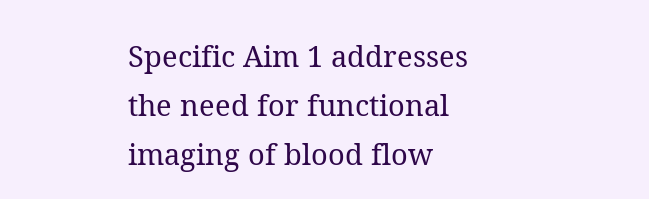Specific Aim 1 addresses the need for functional imaging of blood flow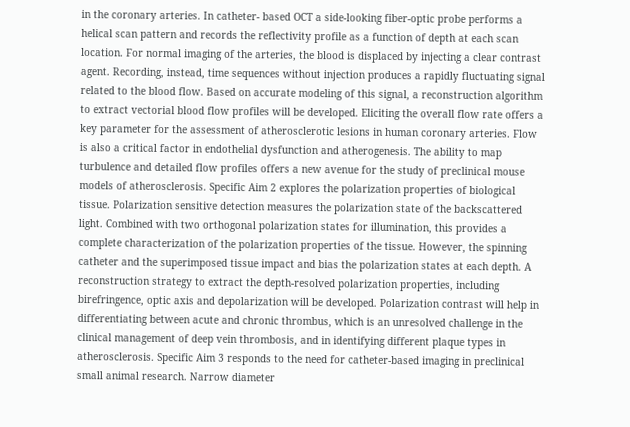in the coronary arteries. In catheter- based OCT a side-looking fiber-optic probe performs a helical scan pattern and records the reflectivity profile as a function of depth at each scan location. For normal imaging of the arteries, the blood is displaced by injecting a clear contrast agent. Recording, instead, time sequences without injection produces a rapidly fluctuating signal related to the blood flow. Based on accurate modeling of this signal, a reconstruction algorithm to extract vectorial blood flow profiles will be developed. Eliciting the overall flow rate offers a key parameter for the assessment of atherosclerotic lesions in human coronary arteries. Flow is also a critical factor in endothelial dysfunction and atherogenesis. The ability to map turbulence and detailed flow profiles offers a new avenue for the study of preclinical mouse models of atherosclerosis. Specific Aim 2 explores the polarization properties of biological tissue. Polarization sensitive detection measures the polarization state of the backscattered light. Combined with two orthogonal polarization states for illumination, this provides a complete characterization of the polarization properties of the tissue. However, the spinning catheter and the superimposed tissue impact and bias the polarization states at each depth. A reconstruction strategy to extract the depth-resolved polarization properties, including birefringence, optic axis and depolarization will be developed. Polarization contrast will help in differentiating between acute and chronic thrombus, which is an unresolved challenge in the clinical management of deep vein thrombosis, and in identifying different plaque types in atherosclerosis. Specific Aim 3 responds to the need for catheter-based imaging in preclinical small animal research. Narrow diameter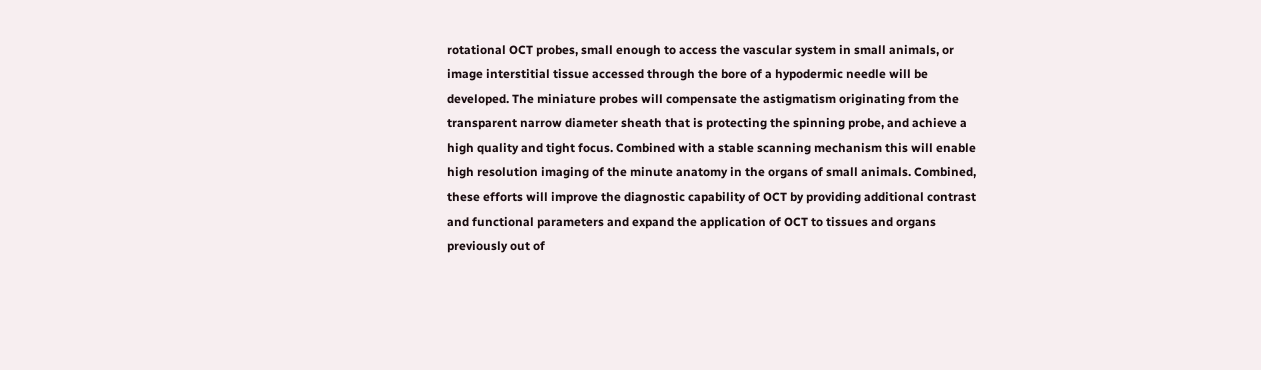rotational OCT probes, small enough to access the vascular system in small animals, or image interstitial tissue accessed through the bore of a hypodermic needle will be developed. The miniature probes will compensate the astigmatism originating from the transparent narrow diameter sheath that is protecting the spinning probe, and achieve a high quality and tight focus. Combined with a stable scanning mechanism this will enable high resolution imaging of the minute anatomy in the organs of small animals. Combined, these efforts will improve the diagnostic capability of OCT by providing additional contrast and functional parameters and expand the application of OCT to tissues and organs previously out of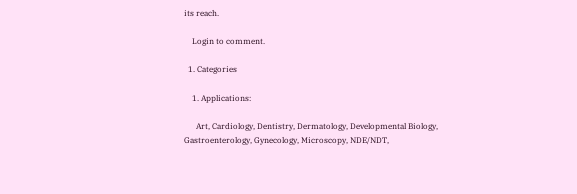its reach.

    Login to comment.

  1. Categories

    1. Applications:

      Art, Cardiology, Dentistry, Dermatology, Developmental Biology, Gastroenterology, Gynecology, Microscopy, NDE/NDT,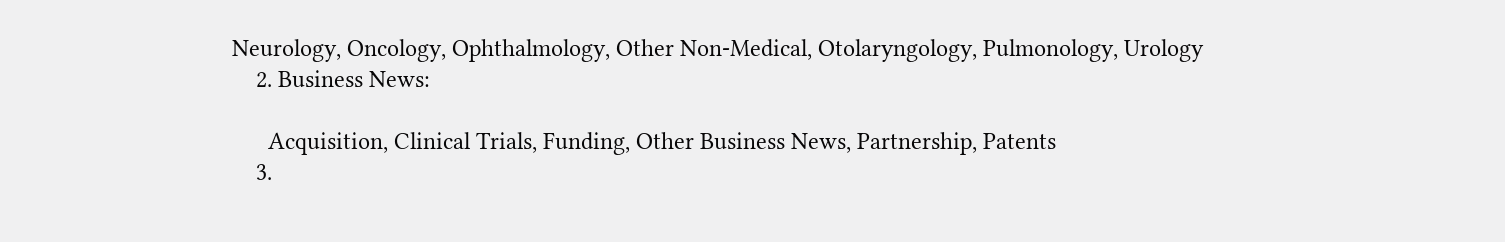Neurology, Oncology, Ophthalmology, Other Non-Medical, Otolaryngology, Pulmonology, Urology
    2. Business News:

      Acquisition, Clinical Trials, Funding, Other Business News, Partnership, Patents
    3.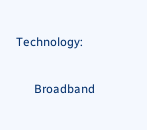Technology:

      Broadband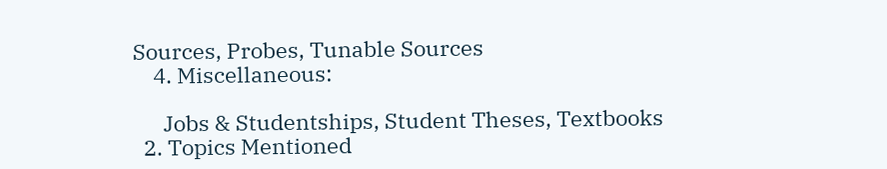Sources, Probes, Tunable Sources
    4. Miscellaneous:

      Jobs & Studentships, Student Theses, Textbooks
  2. Topics Mentioned